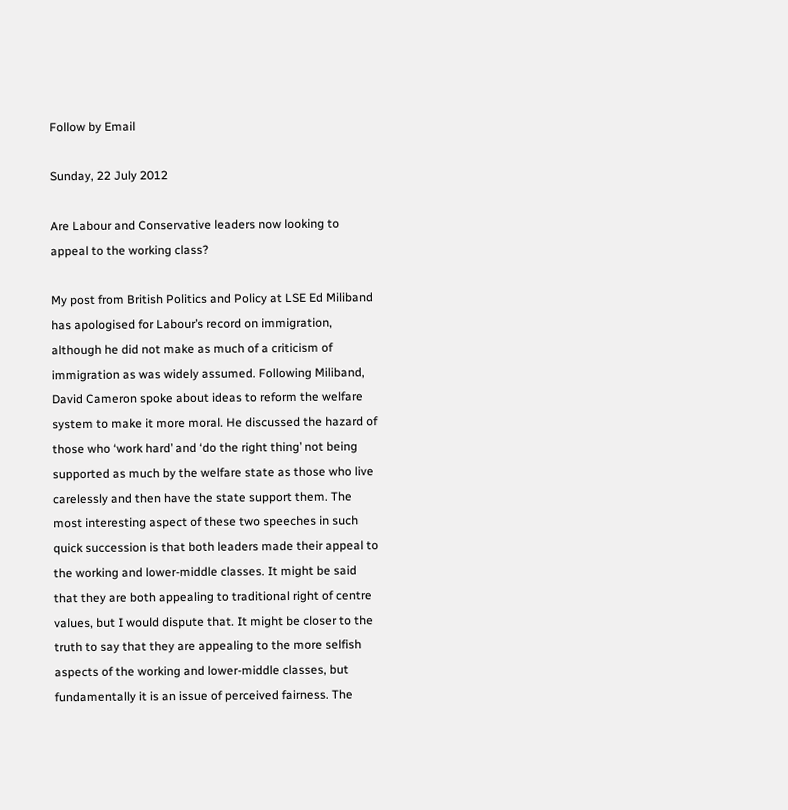Follow by Email

Sunday, 22 July 2012

Are Labour and Conservative leaders now looking to appeal to the working class?

My post from British Politics and Policy at LSE Ed Miliband has apologised for Labour’s record on immigration, although he did not make as much of a criticism of immigration as was widely assumed. Following Miliband, David Cameron spoke about ideas to reform the welfare system to make it more moral. He discussed the hazard of those who ‘work hard’ and ‘do the right thing’ not being supported as much by the welfare state as those who live carelessly and then have the state support them. The most interesting aspect of these two speeches in such quick succession is that both leaders made their appeal to the working and lower-middle classes. It might be said that they are both appealing to traditional right of centre values, but I would dispute that. It might be closer to the truth to say that they are appealing to the more selfish aspects of the working and lower-middle classes, but fundamentally it is an issue of perceived fairness. The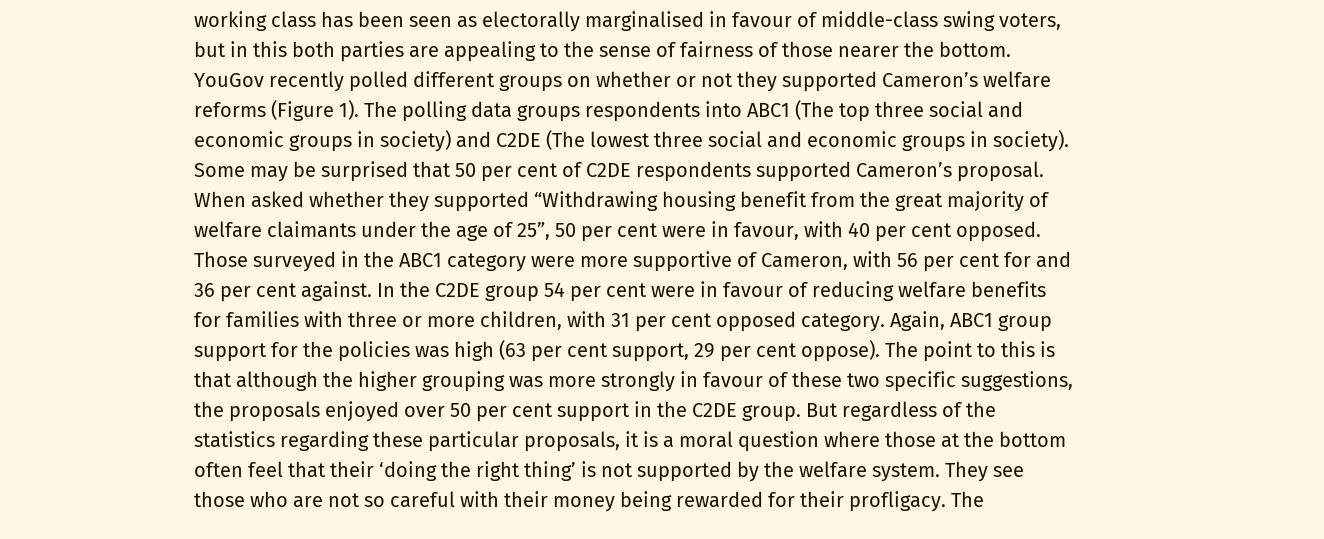working class has been seen as electorally marginalised in favour of middle-class swing voters, but in this both parties are appealing to the sense of fairness of those nearer the bottom. YouGov recently polled different groups on whether or not they supported Cameron’s welfare reforms (Figure 1). The polling data groups respondents into ABC1 (The top three social and economic groups in society) and C2DE (The lowest three social and economic groups in society).
Some may be surprised that 50 per cent of C2DE respondents supported Cameron’s proposal. When asked whether they supported “Withdrawing housing benefit from the great majority of welfare claimants under the age of 25”, 50 per cent were in favour, with 40 per cent opposed. Those surveyed in the ABC1 category were more supportive of Cameron, with 56 per cent for and 36 per cent against. In the C2DE group 54 per cent were in favour of reducing welfare benefits for families with three or more children, with 31 per cent opposed category. Again, ABC1 group support for the policies was high (63 per cent support, 29 per cent oppose). The point to this is that although the higher grouping was more strongly in favour of these two specific suggestions, the proposals enjoyed over 50 per cent support in the C2DE group. But regardless of the statistics regarding these particular proposals, it is a moral question where those at the bottom often feel that their ‘doing the right thing’ is not supported by the welfare system. They see those who are not so careful with their money being rewarded for their profligacy. The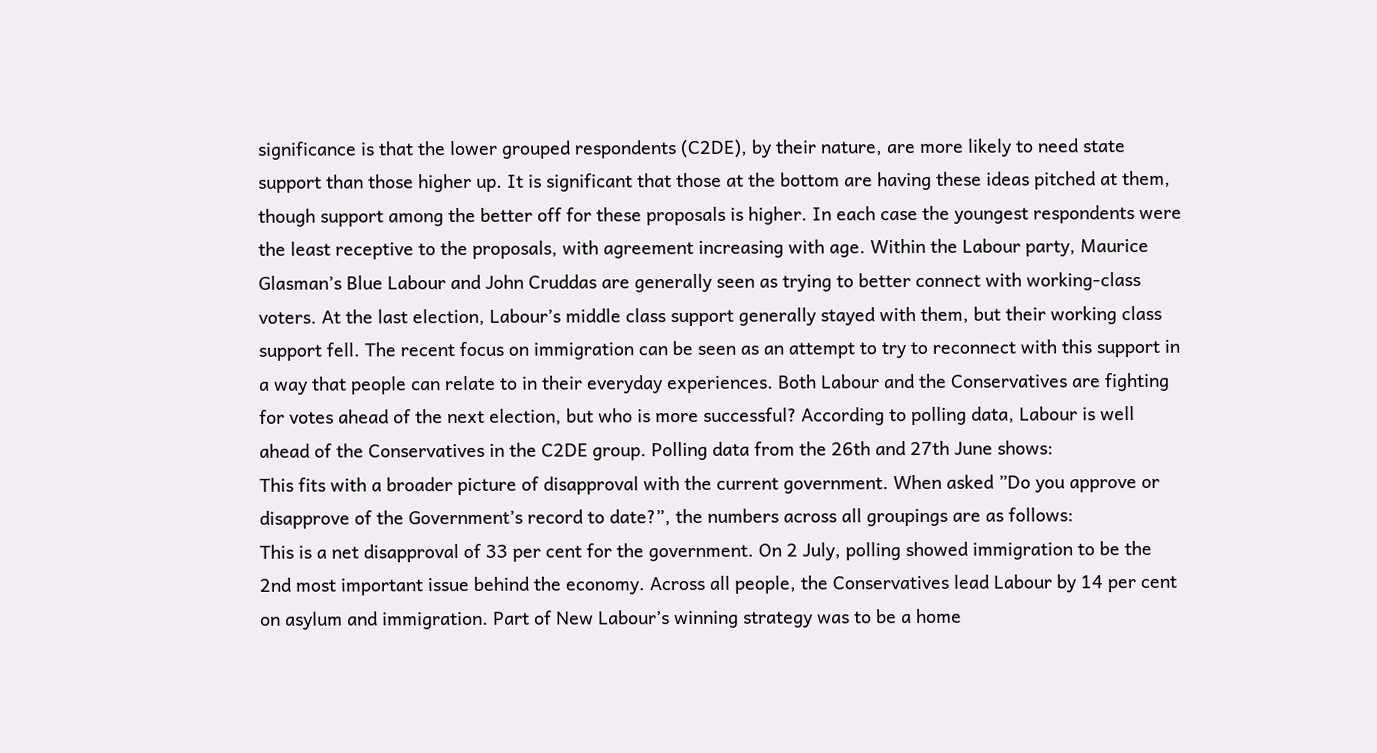significance is that the lower grouped respondents (C2DE), by their nature, are more likely to need state support than those higher up. It is significant that those at the bottom are having these ideas pitched at them, though support among the better off for these proposals is higher. In each case the youngest respondents were the least receptive to the proposals, with agreement increasing with age. Within the Labour party, Maurice Glasman’s Blue Labour and John Cruddas are generally seen as trying to better connect with working-class voters. At the last election, Labour’s middle class support generally stayed with them, but their working class support fell. The recent focus on immigration can be seen as an attempt to try to reconnect with this support in a way that people can relate to in their everyday experiences. Both Labour and the Conservatives are fighting for votes ahead of the next election, but who is more successful? According to polling data, Labour is well ahead of the Conservatives in the C2DE group. Polling data from the 26th and 27th June shows:
This fits with a broader picture of disapproval with the current government. When asked ”Do you approve or disapprove of the Government’s record to date?”, the numbers across all groupings are as follows:
This is a net disapproval of 33 per cent for the government. On 2 July, polling showed immigration to be the 2nd most important issue behind the economy. Across all people, the Conservatives lead Labour by 14 per cent on asylum and immigration. Part of New Labour’s winning strategy was to be a home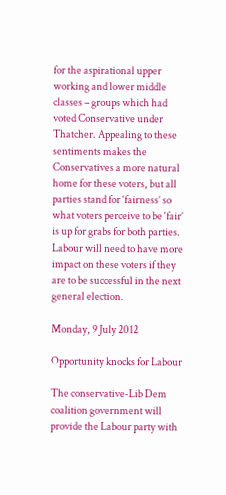for the aspirational upper working and lower middle classes – groups which had voted Conservative under Thatcher. Appealing to these sentiments makes the Conservatives a more natural home for these voters, but all parties stand for ‘fairness’ so what voters perceive to be ‘fair’ is up for grabs for both parties. Labour will need to have more impact on these voters if they are to be successful in the next general election.

Monday, 9 July 2012

Opportunity knocks for Labour

The conservative-Lib Dem coalition government will provide the Labour party with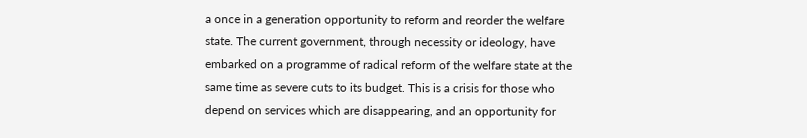a once in a generation opportunity to reform and reorder the welfare state. The current government, through necessity or ideology, have embarked on a programme of radical reform of the welfare state at the same time as severe cuts to its budget. This is a crisis for those who depend on services which are disappearing, and an opportunity for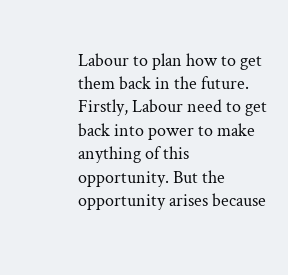Labour to plan how to get them back in the future. Firstly, Labour need to get back into power to make anything of this opportunity. But the opportunity arises because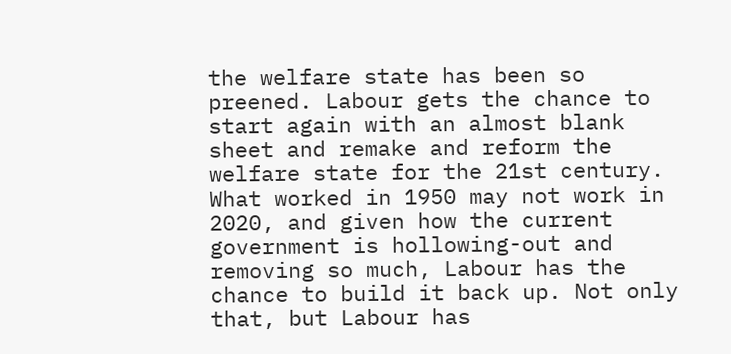the welfare state has been so preened. Labour gets the chance to start again with an almost blank sheet and remake and reform the welfare state for the 21st century. What worked in 1950 may not work in 2020, and given how the current government is hollowing-out and removing so much, Labour has the chance to build it back up. Not only that, but Labour has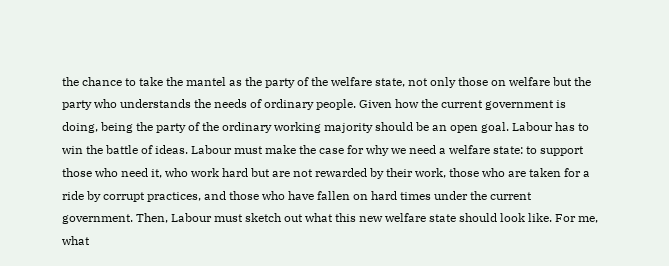the chance to take the mantel as the party of the welfare state, not only those on welfare but the party who understands the needs of ordinary people. Given how the current government is doing, being the party of the ordinary working majority should be an open goal. Labour has to win the battle of ideas. Labour must make the case for why we need a welfare state: to support those who need it, who work hard but are not rewarded by their work, those who are taken for a ride by corrupt practices, and those who have fallen on hard times under the current government. Then, Labour must sketch out what this new welfare state should look like. For me, what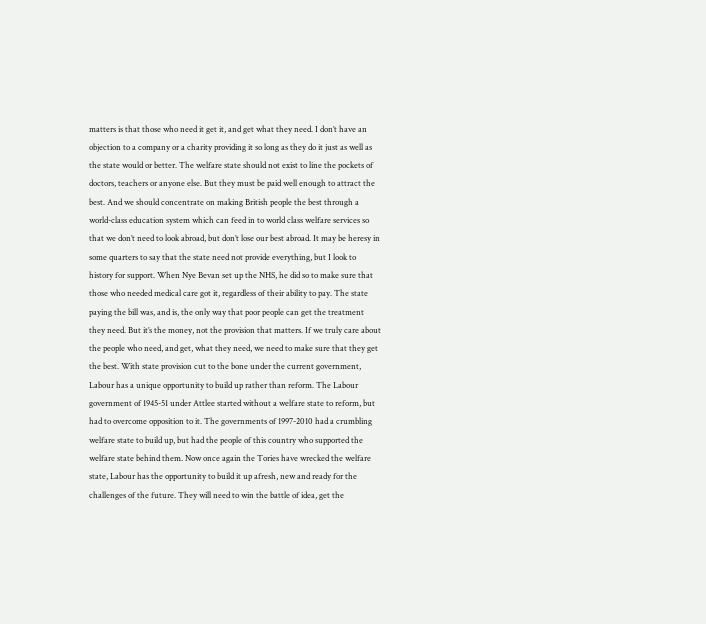matters is that those who need it get it, and get what they need. I don’t have an objection to a company or a charity providing it so long as they do it just as well as the state would or better. The welfare state should not exist to line the pockets of doctors, teachers or anyone else. But they must be paid well enough to attract the best. And we should concentrate on making British people the best through a world-class education system which can feed in to world class welfare services so that we don’t need to look abroad, but don’t lose our best abroad. It may be heresy in some quarters to say that the state need not provide everything, but I look to history for support. When Nye Bevan set up the NHS, he did so to make sure that those who needed medical care got it, regardless of their ability to pay. The state paying the bill was, and is, the only way that poor people can get the treatment they need. But it’s the money, not the provision that matters. If we truly care about the people who need, and get, what they need, we need to make sure that they get the best. With state provision cut to the bone under the current government, Labour has a unique opportunity to build up rather than reform. The Labour government of 1945-51 under Attlee started without a welfare state to reform, but had to overcome opposition to it. The governments of 1997-2010 had a crumbling welfare state to build up, but had the people of this country who supported the welfare state behind them. Now once again the Tories have wrecked the welfare state, Labour has the opportunity to build it up afresh, new and ready for the challenges of the future. They will need to win the battle of idea, get the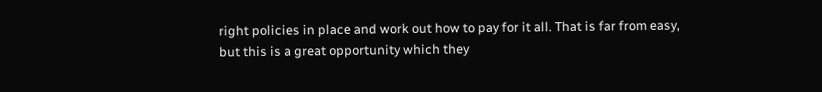right policies in place and work out how to pay for it all. That is far from easy, but this is a great opportunity which they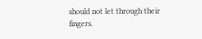should not let through their fingers.